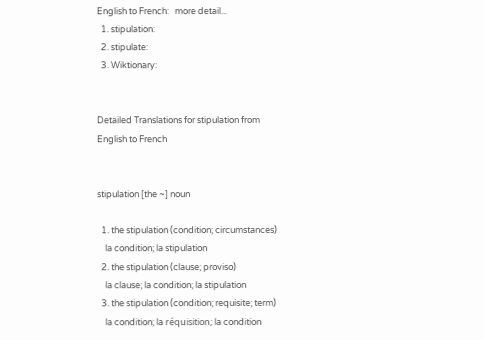English to French:   more detail...
  1. stipulation:
  2. stipulate:
  3. Wiktionary:


Detailed Translations for stipulation from English to French


stipulation [the ~] noun

  1. the stipulation (condition; circumstances)
    la condition; la stipulation
  2. the stipulation (clause; proviso)
    la clause; la condition; la stipulation
  3. the stipulation (condition; requisite; term)
    la condition; la réquisition; la condition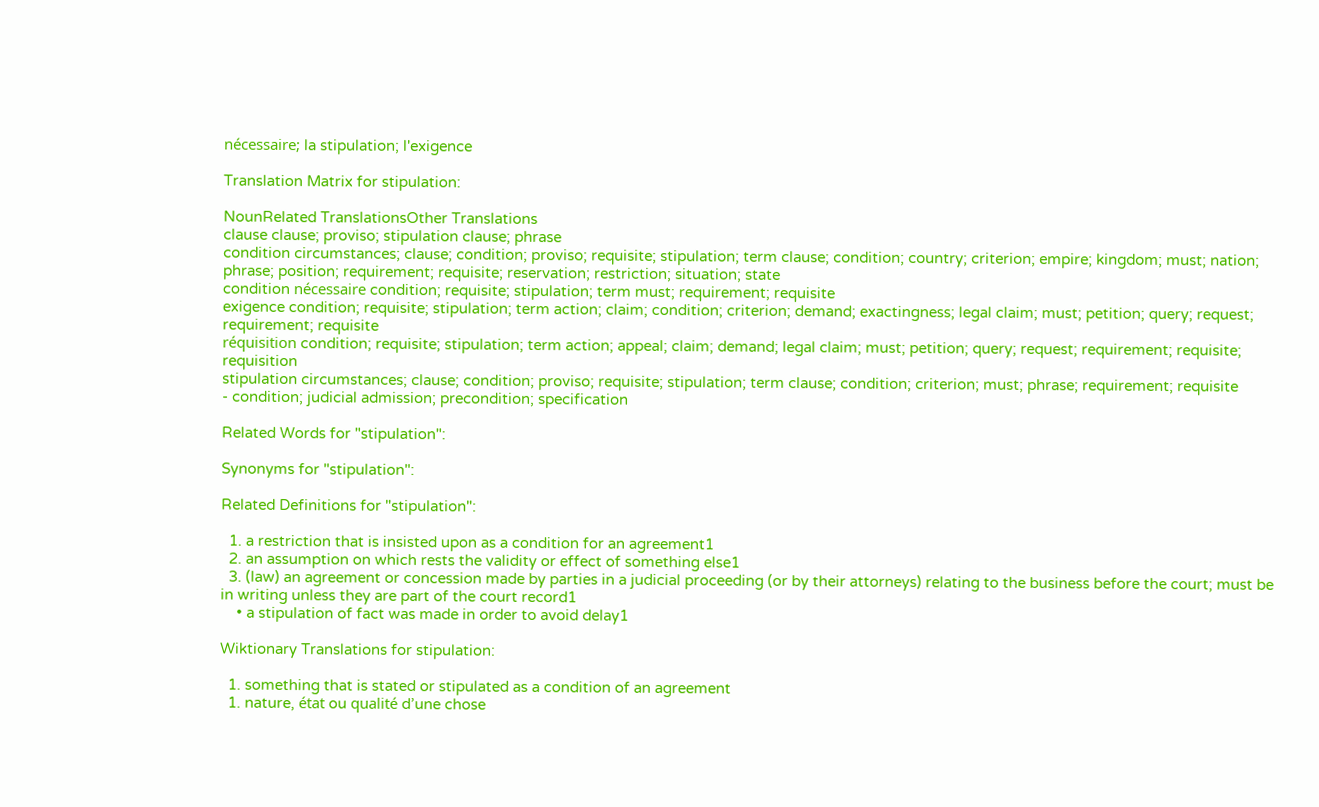nécessaire; la stipulation; l'exigence

Translation Matrix for stipulation:

NounRelated TranslationsOther Translations
clause clause; proviso; stipulation clause; phrase
condition circumstances; clause; condition; proviso; requisite; stipulation; term clause; condition; country; criterion; empire; kingdom; must; nation; phrase; position; requirement; requisite; reservation; restriction; situation; state
condition nécessaire condition; requisite; stipulation; term must; requirement; requisite
exigence condition; requisite; stipulation; term action; claim; condition; criterion; demand; exactingness; legal claim; must; petition; query; request; requirement; requisite
réquisition condition; requisite; stipulation; term action; appeal; claim; demand; legal claim; must; petition; query; request; requirement; requisite; requisition
stipulation circumstances; clause; condition; proviso; requisite; stipulation; term clause; condition; criterion; must; phrase; requirement; requisite
- condition; judicial admission; precondition; specification

Related Words for "stipulation":

Synonyms for "stipulation":

Related Definitions for "stipulation":

  1. a restriction that is insisted upon as a condition for an agreement1
  2. an assumption on which rests the validity or effect of something else1
  3. (law) an agreement or concession made by parties in a judicial proceeding (or by their attorneys) relating to the business before the court; must be in writing unless they are part of the court record1
    • a stipulation of fact was made in order to avoid delay1

Wiktionary Translations for stipulation:

  1. something that is stated or stipulated as a condition of an agreement
  1. nature, état ou qualité d’une chose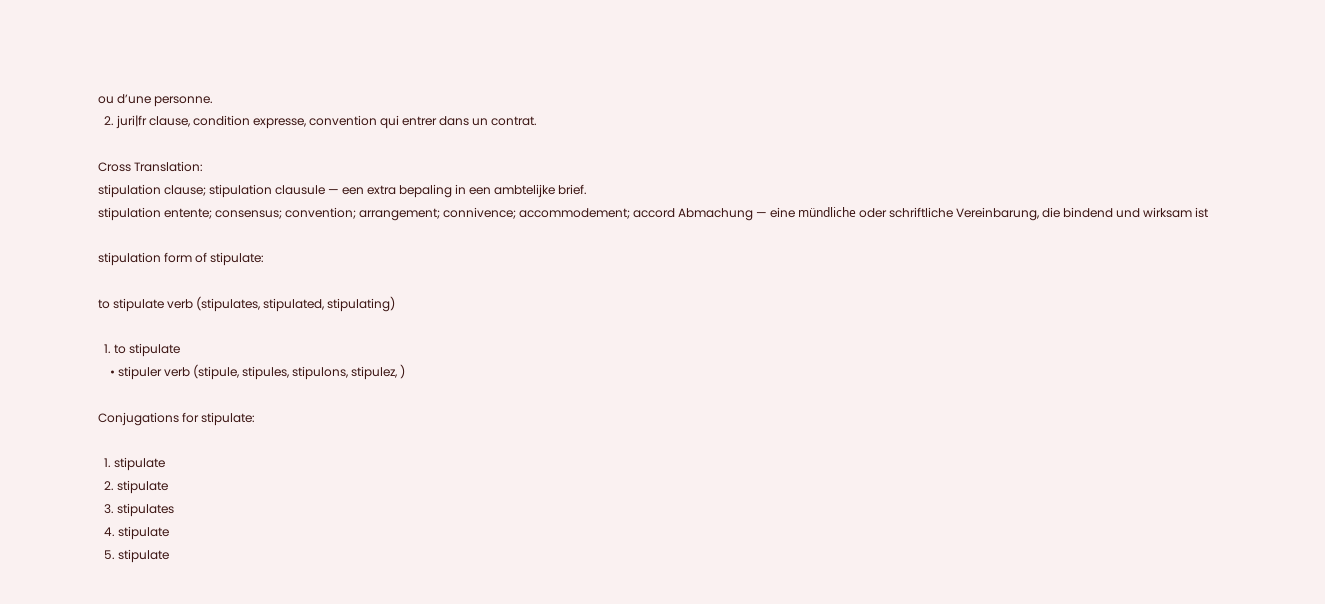ou d’une personne.
  2. juri|fr clause, condition expresse, convention qui entrer dans un contrat.

Cross Translation:
stipulation clause; stipulation clausule — een extra bepaling in een ambtelijke brief.
stipulation entente; consensus; convention; arrangement; connivence; accommodement; accord Abmachung — eine mündliche oder schriftliche Vereinbarung, die bindend und wirksam ist

stipulation form of stipulate:

to stipulate verb (stipulates, stipulated, stipulating)

  1. to stipulate
    • stipuler verb (stipule, stipules, stipulons, stipulez, )

Conjugations for stipulate:

  1. stipulate
  2. stipulate
  3. stipulates
  4. stipulate
  5. stipulate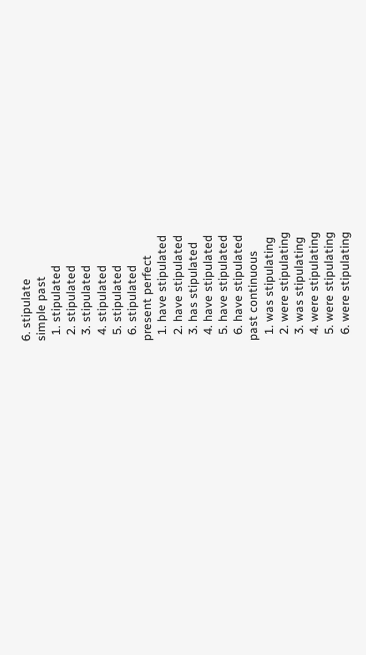6. stipulate
simple past
  1. stipulated
  2. stipulated
  3. stipulated
  4. stipulated
  5. stipulated
  6. stipulated
present perfect
  1. have stipulated
  2. have stipulated
  3. has stipulated
  4. have stipulated
  5. have stipulated
  6. have stipulated
past continuous
  1. was stipulating
  2. were stipulating
  3. was stipulating
  4. were stipulating
  5. were stipulating
  6. were stipulating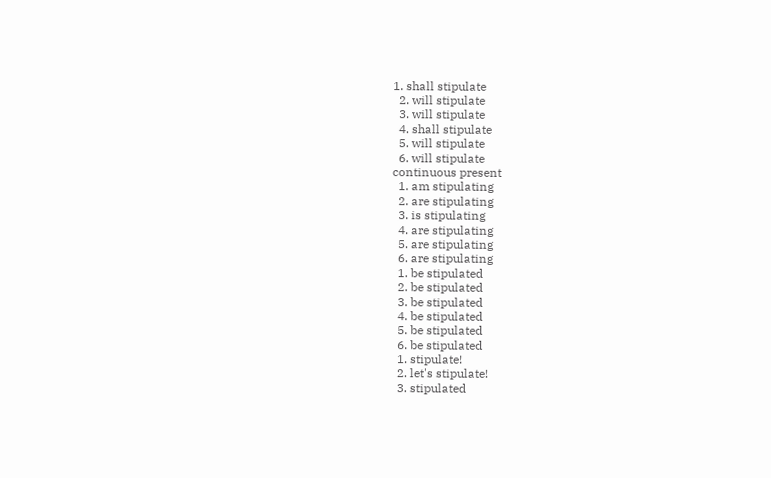1. shall stipulate
  2. will stipulate
  3. will stipulate
  4. shall stipulate
  5. will stipulate
  6. will stipulate
continuous present
  1. am stipulating
  2. are stipulating
  3. is stipulating
  4. are stipulating
  5. are stipulating
  6. are stipulating
  1. be stipulated
  2. be stipulated
  3. be stipulated
  4. be stipulated
  5. be stipulated
  6. be stipulated
  1. stipulate!
  2. let's stipulate!
  3. stipulated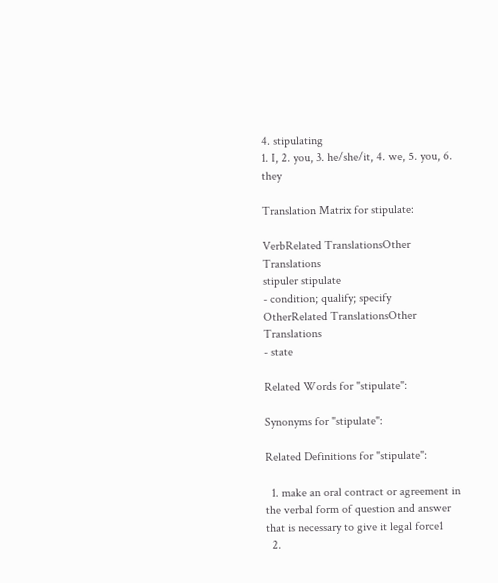4. stipulating
1. I, 2. you, 3. he/she/it, 4. we, 5. you, 6. they

Translation Matrix for stipulate:

VerbRelated TranslationsOther Translations
stipuler stipulate
- condition; qualify; specify
OtherRelated TranslationsOther Translations
- state

Related Words for "stipulate":

Synonyms for "stipulate":

Related Definitions for "stipulate":

  1. make an oral contract or agreement in the verbal form of question and answer that is necessary to give it legal force1
  2.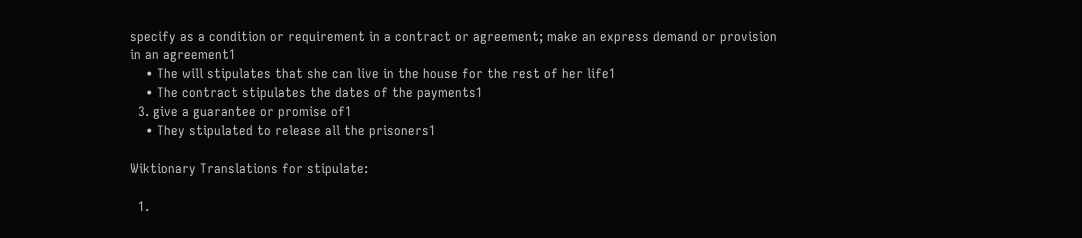specify as a condition or requirement in a contract or agreement; make an express demand or provision in an agreement1
    • The will stipulates that she can live in the house for the rest of her life1
    • The contract stipulates the dates of the payments1
  3. give a guarantee or promise of1
    • They stipulated to release all the prisoners1

Wiktionary Translations for stipulate:

  1.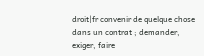droit|fr convenir de quelque chose dans un contrat ; demander, exiger, faire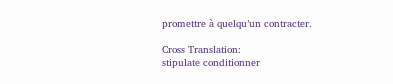promettre à quelqu’un contracter.

Cross Translation:
stipulate conditionner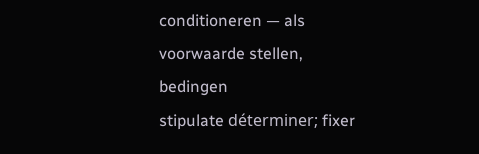conditioneren — als voorwaarde stellen, bedingen
stipulate déterminer; fixer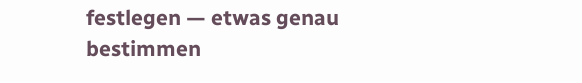festlegen — etwas genau bestimmen